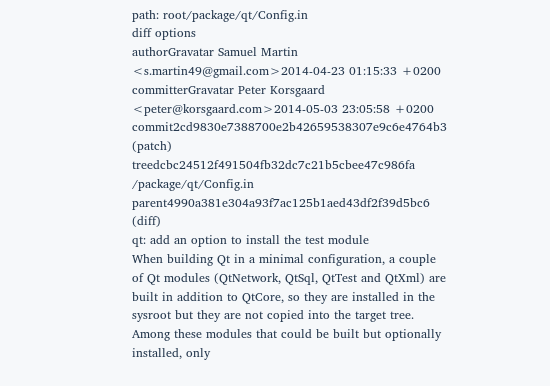path: root/package/qt/Config.in
diff options
authorGravatar Samuel Martin <s.martin49@gmail.com>2014-04-23 01:15:33 +0200
committerGravatar Peter Korsgaard <peter@korsgaard.com>2014-05-03 23:05:58 +0200
commit2cd9830e7388700e2b42659538307e9c6e4764b3 (patch)
treedcbc24512f491504fb32dc7c21b5cbee47c986fa /package/qt/Config.in
parent4990a381e304a93f7ac125b1aed43df2f39d5bc6 (diff)
qt: add an option to install the test module
When building Qt in a minimal configuration, a couple of Qt modules (QtNetwork, QtSql, QtTest and QtXml) are built in addition to QtCore, so they are installed in the sysroot but they are not copied into the target tree. Among these modules that could be built but optionally installed, only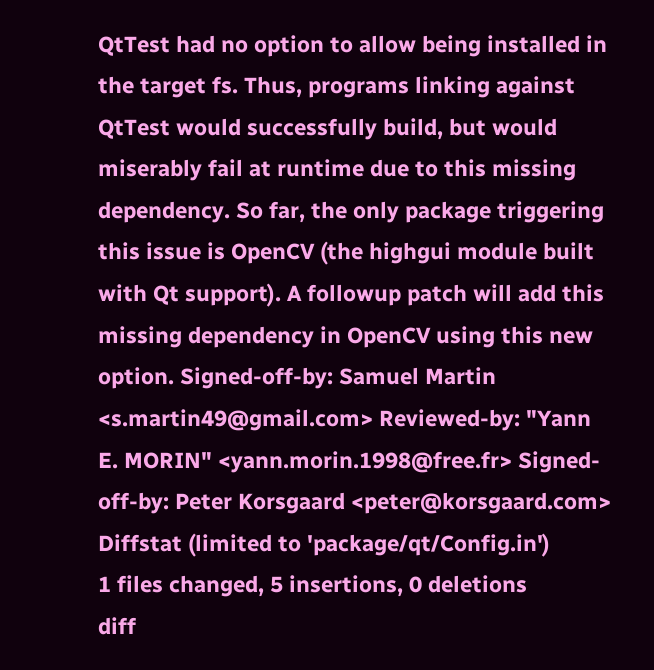QtTest had no option to allow being installed in the target fs. Thus, programs linking against QtTest would successfully build, but would miserably fail at runtime due to this missing dependency. So far, the only package triggering this issue is OpenCV (the highgui module built with Qt support). A followup patch will add this missing dependency in OpenCV using this new option. Signed-off-by: Samuel Martin <s.martin49@gmail.com> Reviewed-by: "Yann E. MORIN" <yann.morin.1998@free.fr> Signed-off-by: Peter Korsgaard <peter@korsgaard.com>
Diffstat (limited to 'package/qt/Config.in')
1 files changed, 5 insertions, 0 deletions
diff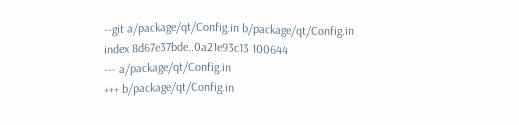--git a/package/qt/Config.in b/package/qt/Config.in
index 8d67e37bde..0a21e93c13 100644
--- a/package/qt/Config.in
+++ b/package/qt/Config.in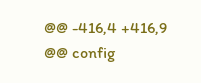@@ -416,4 +416,9 @@ config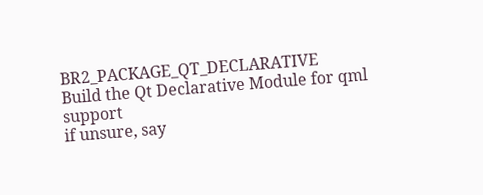BR2_PACKAGE_QT_DECLARATIVE
Build the Qt Declarative Module for qml support
if unsure, say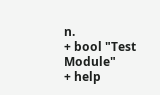n.
+ bool "Test Module"
+ help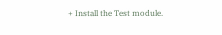+ Install the Test module.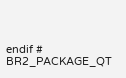endif # BR2_PACKAGE_QT